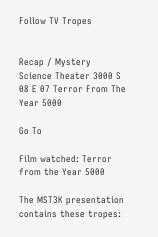Follow TV Tropes


Recap / Mystery Science Theater 3000 S 08 E 07 Terror From The Year 5000

Go To

Film watched: Terror from the Year 5000

The MST3K presentation contains these tropes: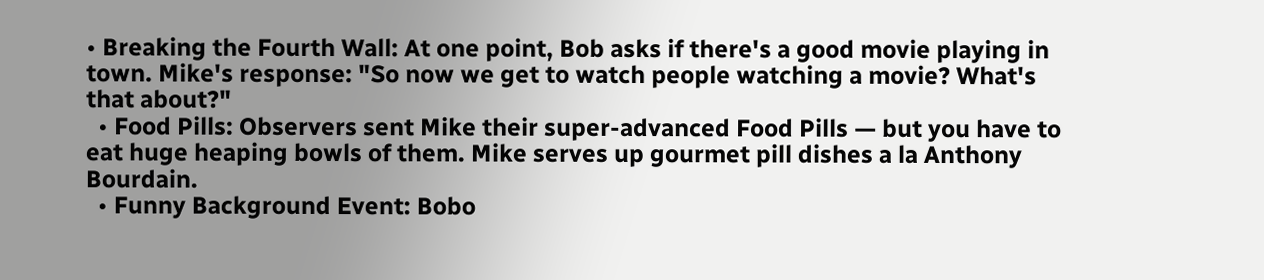• Breaking the Fourth Wall: At one point, Bob asks if there's a good movie playing in town. Mike's response: "So now we get to watch people watching a movie? What's that about?"
  • Food Pills: Observers sent Mike their super-advanced Food Pills — but you have to eat huge heaping bowls of them. Mike serves up gourmet pill dishes a la Anthony Bourdain.
  • Funny Background Event: Bobo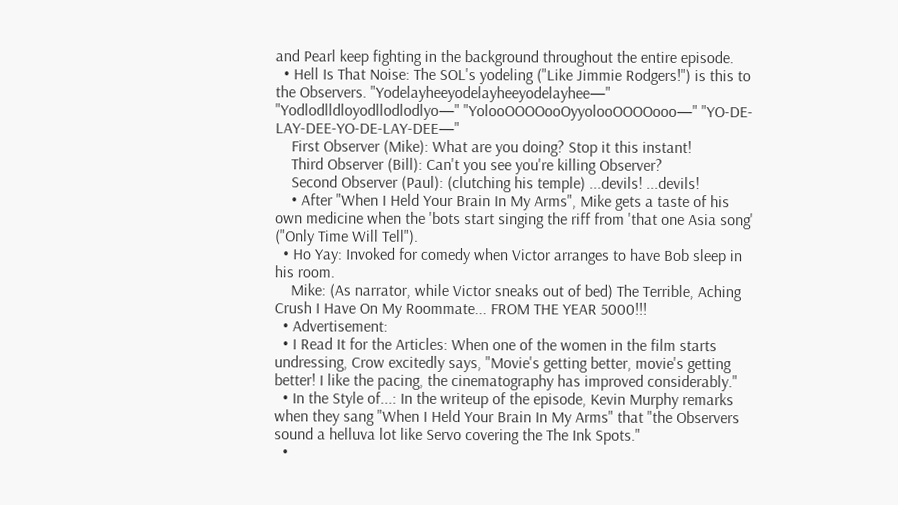and Pearl keep fighting in the background throughout the entire episode.
  • Hell Is That Noise: The SOL's yodeling ("Like Jimmie Rodgers!") is this to the Observers. "Yodelayheeyodelayheeyodelayhee—" "Yodlodlldloyodllodlodlyo—" "YolooOOOOooOyyolooOOOOooo—" "YO-DE-LAY-DEE-YO-DE-LAY-DEE—"
    First Observer (Mike): What are you doing? Stop it this instant!
    Third Observer (Bill): Can't you see you're killing Observer?
    Second Observer (Paul): (clutching his temple) ...devils! ...devils!
    • After "When I Held Your Brain In My Arms", Mike gets a taste of his own medicine when the 'bots start singing the riff from 'that one Asia song' ("Only Time Will Tell").
  • Ho Yay: Invoked for comedy when Victor arranges to have Bob sleep in his room.
    Mike: (As narrator, while Victor sneaks out of bed) The Terrible, Aching Crush I Have On My Roommate... FROM THE YEAR 5000!!!
  • Advertisement:
  • I Read It for the Articles: When one of the women in the film starts undressing, Crow excitedly says, "Movie's getting better, movie's getting better! I like the pacing, the cinematography has improved considerably."
  • In the Style of...: In the writeup of the episode, Kevin Murphy remarks when they sang "When I Held Your Brain In My Arms" that "the Observers sound a helluva lot like Servo covering the The Ink Spots."
  •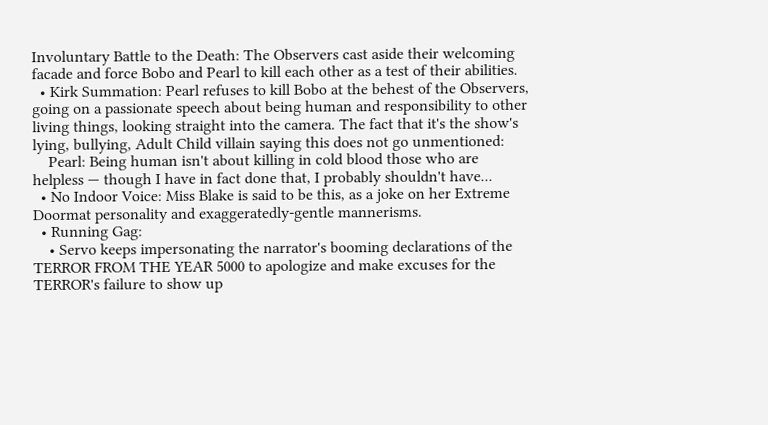Involuntary Battle to the Death: The Observers cast aside their welcoming facade and force Bobo and Pearl to kill each other as a test of their abilities.
  • Kirk Summation: Pearl refuses to kill Bobo at the behest of the Observers, going on a passionate speech about being human and responsibility to other living things, looking straight into the camera. The fact that it's the show's lying, bullying, Adult Child villain saying this does not go unmentioned:
    Pearl: Being human isn't about killing in cold blood those who are helpless — though I have in fact done that, I probably shouldn't have...
  • No Indoor Voice: Miss Blake is said to be this, as a joke on her Extreme Doormat personality and exaggeratedly-gentle mannerisms.
  • Running Gag:
    • Servo keeps impersonating the narrator's booming declarations of the TERROR FROM THE YEAR 5000 to apologize and make excuses for the TERROR's failure to show up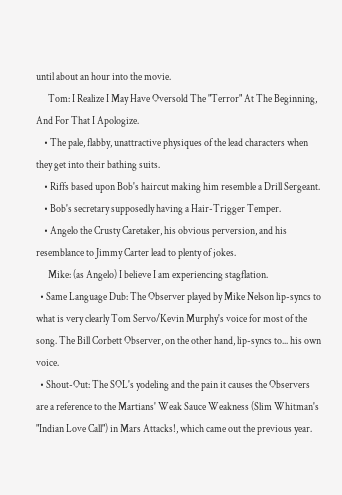until about an hour into the movie.
      Tom: I Realize I May Have Oversold The "Terror" At The Beginning, And For That I Apologize.
    • The pale, flabby, unattractive physiques of the lead characters when they get into their bathing suits.
    • Riffs based upon Bob's haircut making him resemble a Drill Sergeant.
    • Bob's secretary supposedly having a Hair-Trigger Temper.
    • Angelo the Crusty Caretaker, his obvious perversion, and his resemblance to Jimmy Carter lead to plenty of jokes.
      Mike: (as Angelo) I believe I am experiencing stagflation.
  • Same Language Dub: The Observer played by Mike Nelson lip-syncs to what is very clearly Tom Servo/Kevin Murphy's voice for most of the song. The Bill Corbett Observer, on the other hand, lip-syncs to... his own voice.
  • Shout-Out: The SOL's yodeling and the pain it causes the Observers are a reference to the Martians' Weak Sauce Weakness (Slim Whitman's "Indian Love Call") in Mars Attacks!, which came out the previous year.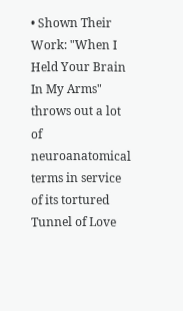• Shown Their Work: "When I Held Your Brain In My Arms" throws out a lot of neuroanatomical terms in service of its tortured Tunnel of Love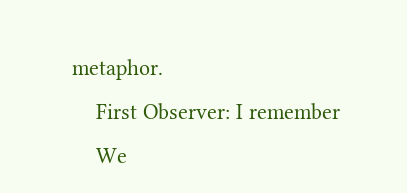metaphor.
    First Observer: I remember
    We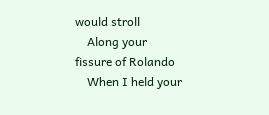would stroll
    Along your fissure of Rolando
    When I held your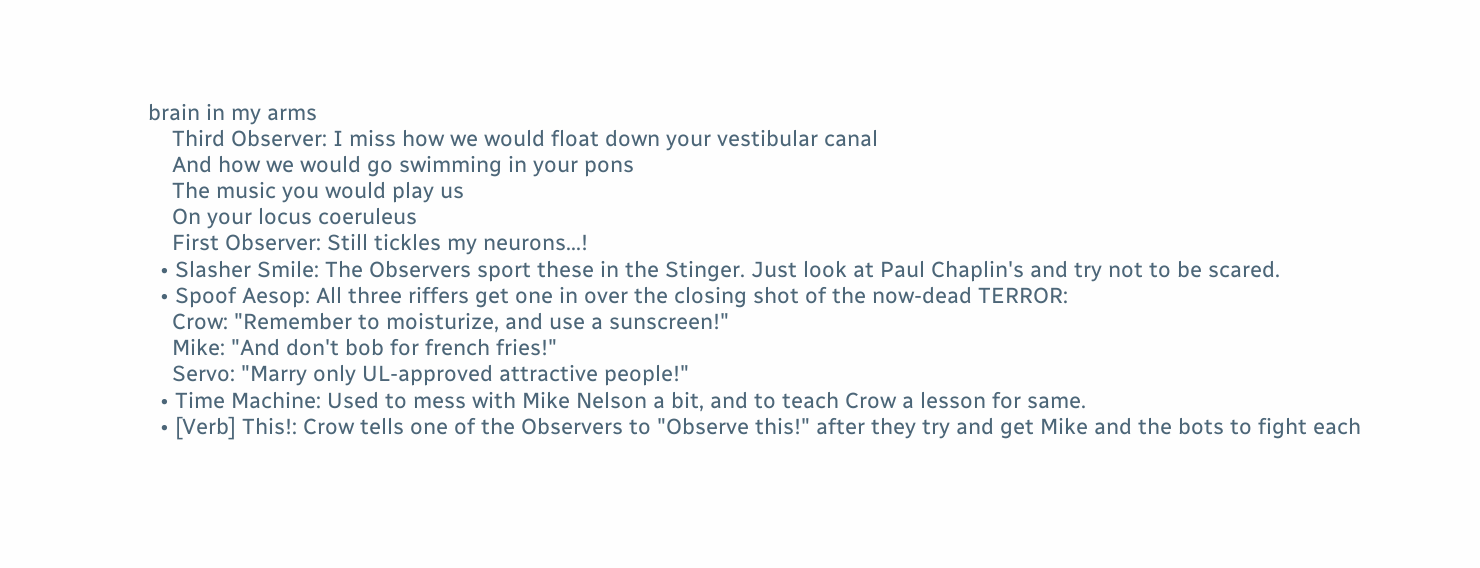brain in my arms
    Third Observer: I miss how we would float down your vestibular canal
    And how we would go swimming in your pons
    The music you would play us
    On your locus coeruleus
    First Observer: Still tickles my neurons...!
  • Slasher Smile: The Observers sport these in the Stinger. Just look at Paul Chaplin's and try not to be scared.
  • Spoof Aesop: All three riffers get one in over the closing shot of the now-dead TERROR:
    Crow: "Remember to moisturize, and use a sunscreen!"
    Mike: "And don't bob for french fries!"
    Servo: "Marry only UL-approved attractive people!"
  • Time Machine: Used to mess with Mike Nelson a bit, and to teach Crow a lesson for same.
  • [Verb] This!: Crow tells one of the Observers to "Observe this!" after they try and get Mike and the bots to fight each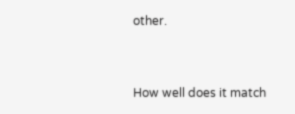other.


How well does it match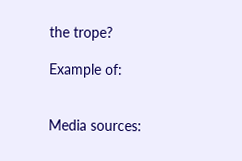the trope?

Example of:


Media sources: